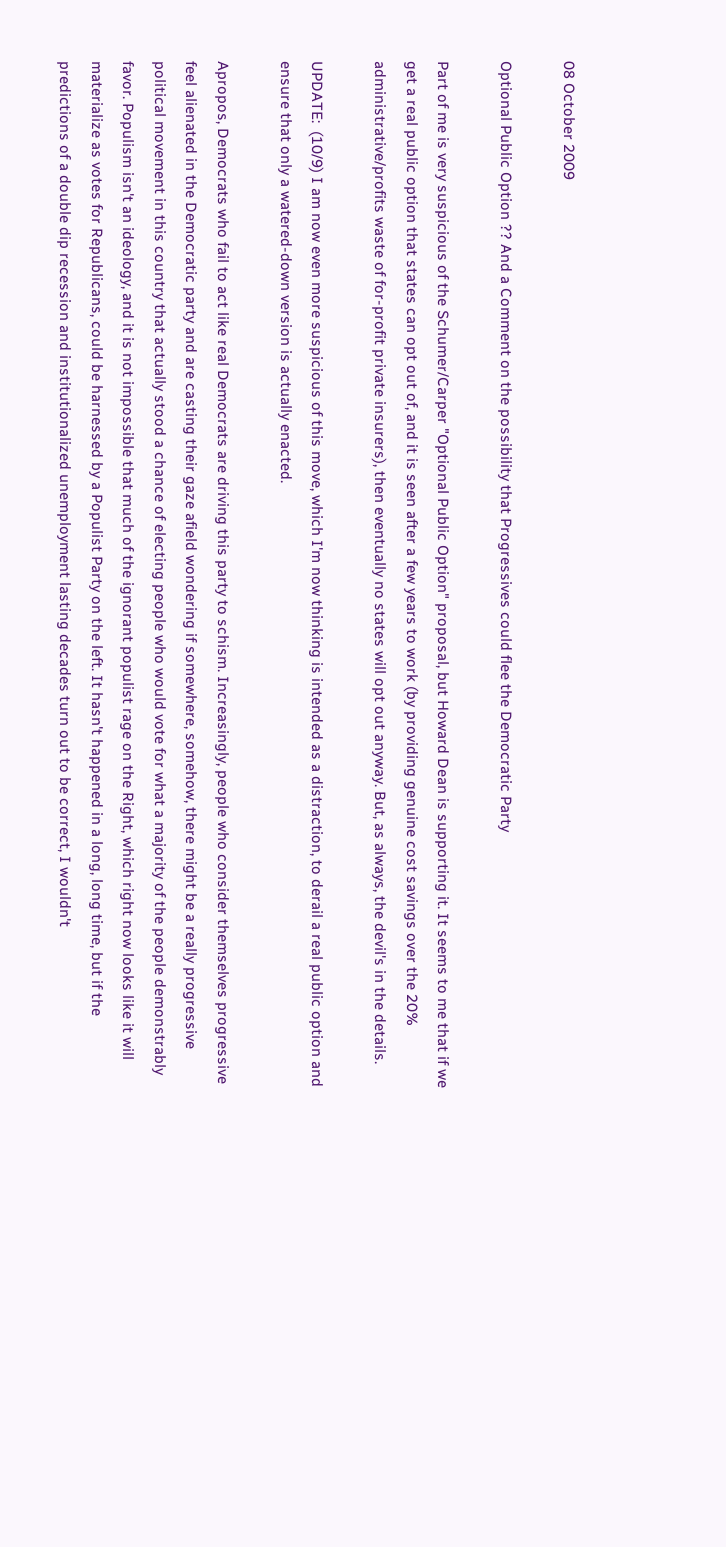08 October 2009

Optional Public Option ?? And a Comment on the possibility that Progressives could flee the Democratic Party

Part of me is very suspicious of the Schumer/Carper "Optional Public Option" proposal, but Howard Dean is supporting it. It seems to me that if we get a real public option that states can opt out of, and it is seen after a few years to work (by providing genuine cost savings over the 20% administrative/profits waste of for-profit private insurers), then eventually no states will opt out anyway. But, as always, the devil's in the details.

UPDATE:  (10/9) I am now even more suspicious of this move, which I'm now thinking is intended as a distraction, to derail a real public option and ensure that only a watered-down version is actually enacted.

Apropos, Democrats who fail to act like real Democrats are driving this party to schism. Increasingly, people who consider themselves progressive feel alienated in the Democratic party and are casting their gaze afield wondering if somewhere, somehow, there might be a really progressive political movement in this country that actually stood a chance of electing people who would vote for what a majority of the people demonstrably favor. Populism isn't an ideology, and it is not impossible that much of the ignorant populist rage on the Right, which right now looks like it will materialize as votes for Republicans, could be harnessed by a Populist Party on the left. It hasn't happened in a long, long time, but if the predictions of a double dip recession and institutionalized unemployment lasting decades turn out to be correct, I wouldn't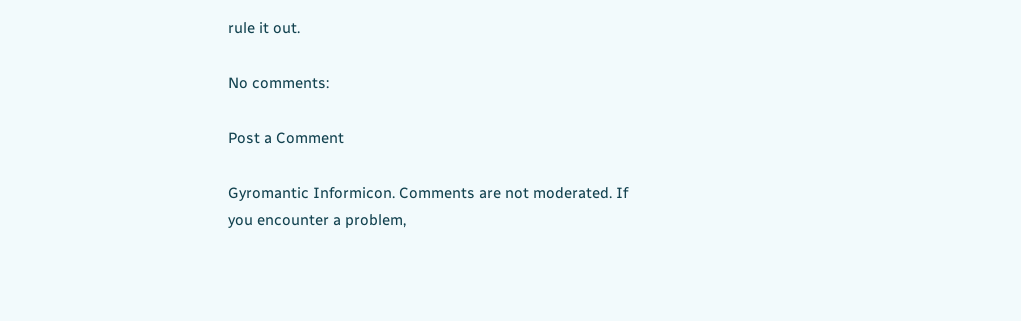rule it out.

No comments:

Post a Comment

Gyromantic Informicon. Comments are not moderated. If you encounter a problem,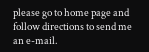please go to home page and follow directions to send me an e-mail.